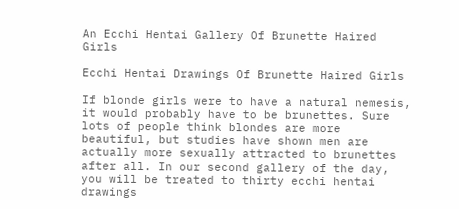An Ecchi Hentai Gallery Of Brunette Haired Girls

Ecchi Hentai Drawings Of Brunette Haired Girls

If blonde girls were to have a natural nemesis, it would probably have to be brunettes. Sure lots of people think blondes are more beautiful, but studies have shown men are actually more sexually attracted to brunettes after all. In our second gallery of the day, you will be treated to thirty ecchi hentai drawings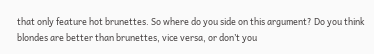that only feature hot brunettes. So where do you side on this argument? Do you think blondes are better than brunettes, vice versa, or don’t you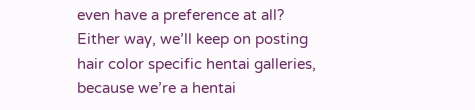even have a preference at all? Either way, we’ll keep on posting hair color specific hentai galleries, because we’re a hentai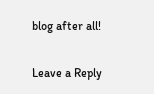blog after all!

Leave a Reply